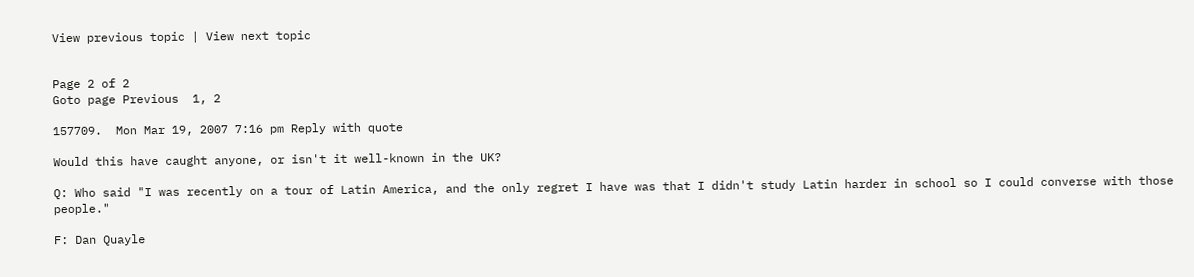View previous topic | View next topic


Page 2 of 2
Goto page Previous  1, 2

157709.  Mon Mar 19, 2007 7:16 pm Reply with quote

Would this have caught anyone, or isn't it well-known in the UK?

Q: Who said "I was recently on a tour of Latin America, and the only regret I have was that I didn't study Latin harder in school so I could converse with those people."

F: Dan Quayle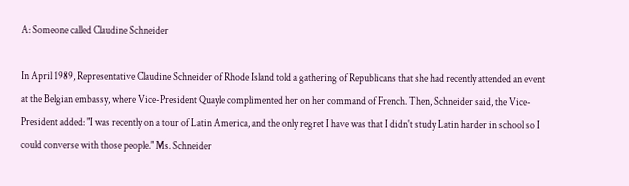A: Someone called Claudine Schneider

In April 1989, Representative Claudine Schneider of Rhode Island told a gathering of Republicans that she had recently attended an event at the Belgian embassy, where Vice-President Quayle complimented her on her command of French. Then, Schneider said, the Vice-President added: "I was recently on a tour of Latin America, and the only regret I have was that I didn't study Latin harder in school so I could converse with those people." Ms. Schneider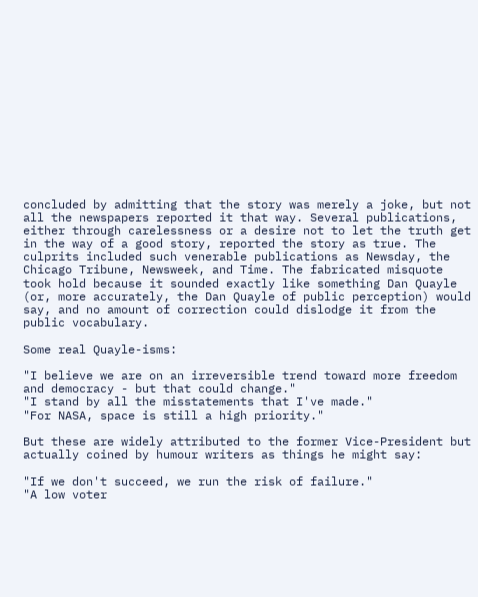concluded by admitting that the story was merely a joke, but not all the newspapers reported it that way. Several publications, either through carelessness or a desire not to let the truth get in the way of a good story, reported the story as true. The culprits included such venerable publications as Newsday, the Chicago Tribune, Newsweek, and Time. The fabricated misquote took hold because it sounded exactly like something Dan Quayle (or, more accurately, the Dan Quayle of public perception) would say, and no amount of correction could dislodge it from the public vocabulary.

Some real Quayle-isms:

"I believe we are on an irreversible trend toward more freedom and democracy - but that could change."
"I stand by all the misstatements that I've made."
"For NASA, space is still a high priority."

But these are widely attributed to the former Vice-President but actually coined by humour writers as things he might say:

"If we don't succeed, we run the risk of failure."
"A low voter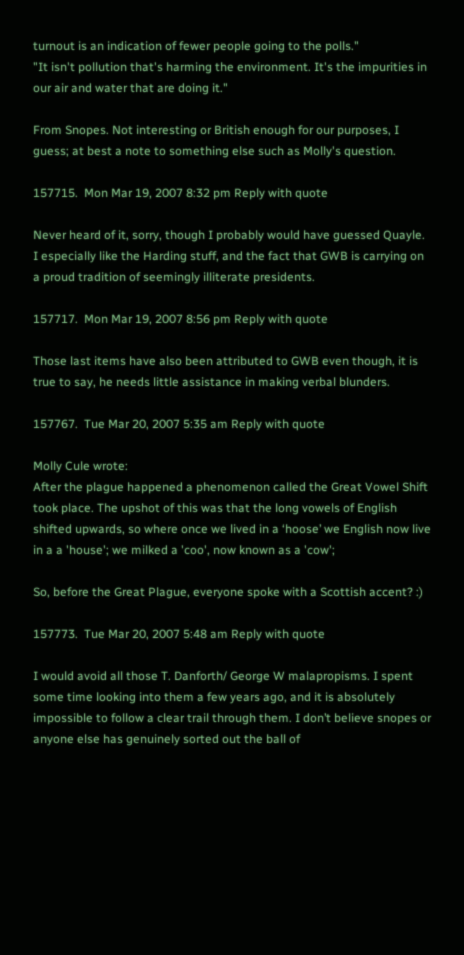turnout is an indication of fewer people going to the polls."
"It isn't pollution that's harming the environment. It's the impurities in our air and water that are doing it."

From Snopes. Not interesting or British enough for our purposes, I guess; at best a note to something else such as Molly's question.

157715.  Mon Mar 19, 2007 8:32 pm Reply with quote

Never heard of it, sorry, though I probably would have guessed Quayle. I especially like the Harding stuff, and the fact that GWB is carrying on a proud tradition of seemingly illiterate presidents.

157717.  Mon Mar 19, 2007 8:56 pm Reply with quote

Those last items have also been attributed to GWB even though, it is true to say, he needs little assistance in making verbal blunders.

157767.  Tue Mar 20, 2007 5:35 am Reply with quote

Molly Cule wrote:
After the plague happened a phenomenon called the Great Vowel Shift took place. The upshot of this was that the long vowels of English shifted upwards, so where once we lived in a ‘hoose’ we English now live in a a 'house'; we milked a 'coo', now known as a 'cow';

So, before the Great Plague, everyone spoke with a Scottish accent? :)

157773.  Tue Mar 20, 2007 5:48 am Reply with quote

I would avoid all those T. Danforth/ George W malapropisms. I spent some time looking into them a few years ago, and it is absolutely impossible to follow a clear trail through them. I don’t believe snopes or anyone else has genuinely sorted out the ball of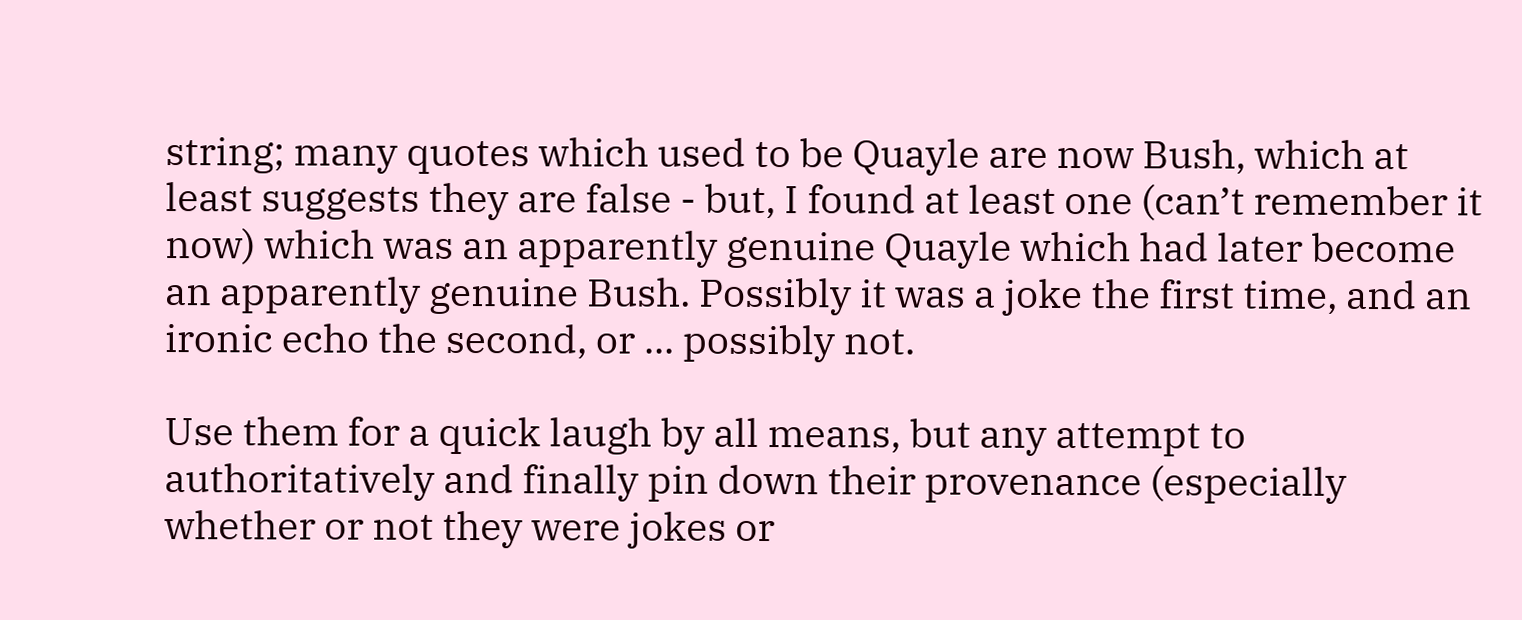string; many quotes which used to be Quayle are now Bush, which at least suggests they are false - but, I found at least one (can’t remember it now) which was an apparently genuine Quayle which had later become an apparently genuine Bush. Possibly it was a joke the first time, and an ironic echo the second, or ... possibly not.

Use them for a quick laugh by all means, but any attempt to authoritatively and finally pin down their provenance (especially whether or not they were jokes or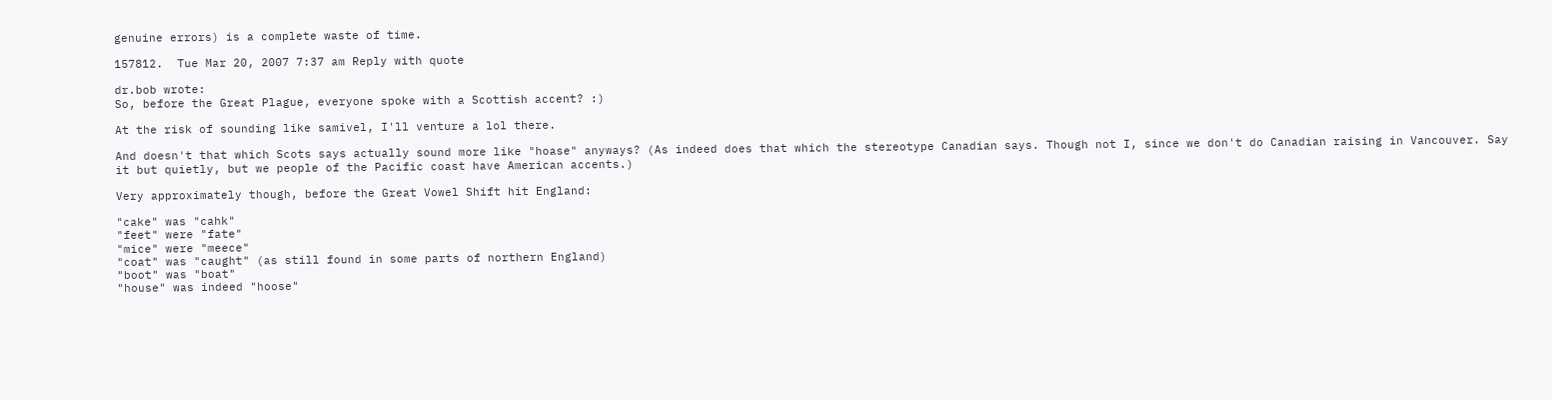genuine errors) is a complete waste of time.

157812.  Tue Mar 20, 2007 7:37 am Reply with quote

dr.bob wrote:
So, before the Great Plague, everyone spoke with a Scottish accent? :)

At the risk of sounding like samivel, I'll venture a lol there.

And doesn't that which Scots says actually sound more like "hoase" anyways? (As indeed does that which the stereotype Canadian says. Though not I, since we don't do Canadian raising in Vancouver. Say it but quietly, but we people of the Pacific coast have American accents.)

Very approximately though, before the Great Vowel Shift hit England:

"cake" was "cahk"
"feet" were "fate"
"mice" were "meece"
"coat" was "caught" (as still found in some parts of northern England)
"boot" was "boat"
"house" was indeed "hoose"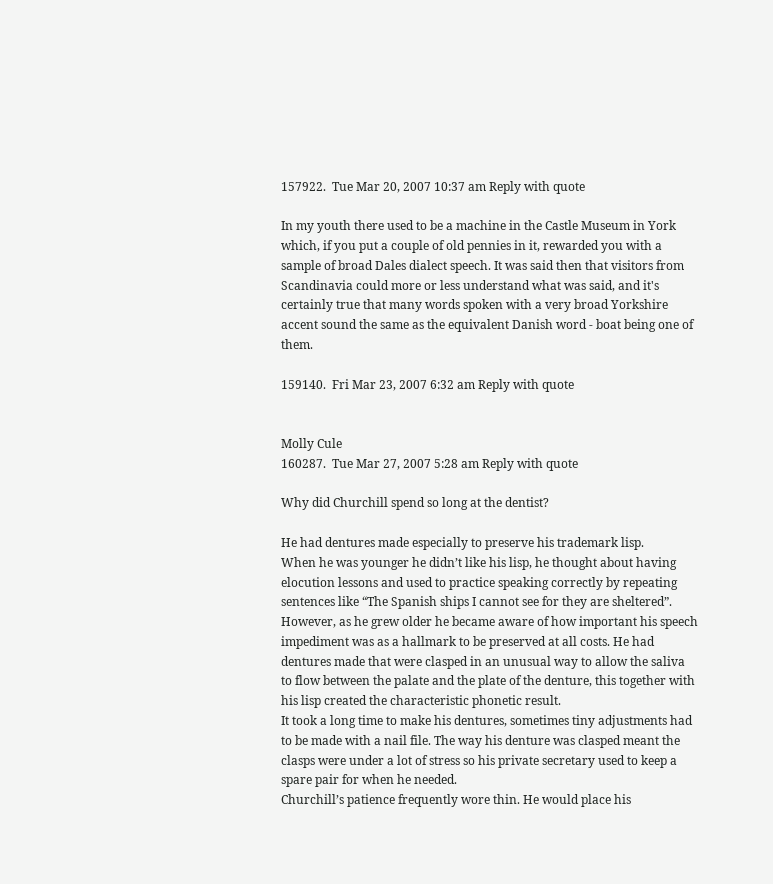157922.  Tue Mar 20, 2007 10:37 am Reply with quote

In my youth there used to be a machine in the Castle Museum in York which, if you put a couple of old pennies in it, rewarded you with a sample of broad Dales dialect speech. It was said then that visitors from Scandinavia could more or less understand what was said, and it's certainly true that many words spoken with a very broad Yorkshire accent sound the same as the equivalent Danish word - boat being one of them.

159140.  Fri Mar 23, 2007 6:32 am Reply with quote


Molly Cule
160287.  Tue Mar 27, 2007 5:28 am Reply with quote

Why did Churchill spend so long at the dentist?

He had dentures made especially to preserve his trademark lisp.
When he was younger he didn’t like his lisp, he thought about having elocution lessons and used to practice speaking correctly by repeating sentences like “The Spanish ships I cannot see for they are sheltered”.
However, as he grew older he became aware of how important his speech impediment was as a hallmark to be preserved at all costs. He had dentures made that were clasped in an unusual way to allow the saliva to flow between the palate and the plate of the denture, this together with his lisp created the characteristic phonetic result.
It took a long time to make his dentures, sometimes tiny adjustments had to be made with a nail file. The way his denture was clasped meant the clasps were under a lot of stress so his private secretary used to keep a spare pair for when he needed.
Churchill’s patience frequently wore thin. He would place his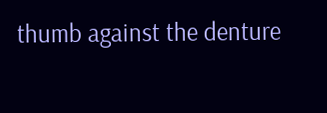thumb against the denture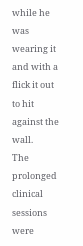while he was wearing it and with a flick it out to hit against the wall.
The prolonged clinical sessions were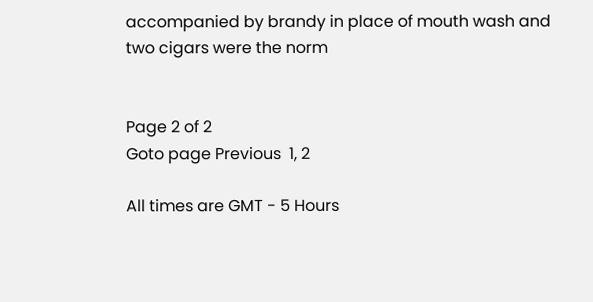accompanied by brandy in place of mouth wash and two cigars were the norm


Page 2 of 2
Goto page Previous  1, 2

All times are GMT - 5 Hours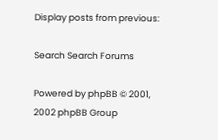Display posts from previous:

Search Search Forums

Powered by phpBB © 2001, 2002 phpBB Group